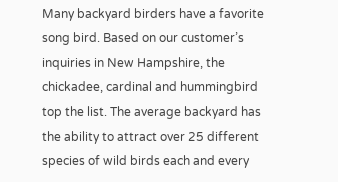Many backyard birders have a favorite song bird. Based on our customer’s inquiries in New Hampshire, the chickadee, cardinal and hummingbird top the list. The average backyard has the ability to attract over 25 different species of wild birds each and every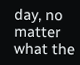day, no matter what the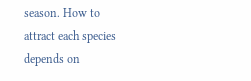season. How to attract each species depends on